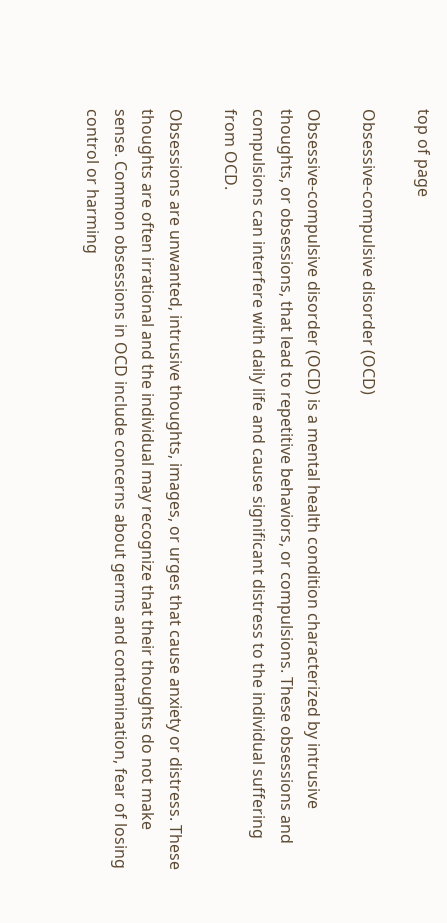top of page

Obsessive-compulsive disorder (OCD)

Obsessive-compulsive disorder (OCD) is a mental health condition characterized by intrusive thoughts, or obsessions, that lead to repetitive behaviors, or compulsions. These obsessions and compulsions can interfere with daily life and cause significant distress to the individual suffering from OCD.

Obsessions are unwanted, intrusive thoughts, images, or urges that cause anxiety or distress. These thoughts are often irrational and the individual may recognize that their thoughts do not make sense. Common obsessions in OCD include concerns about germs and contamination, fear of losing control or harming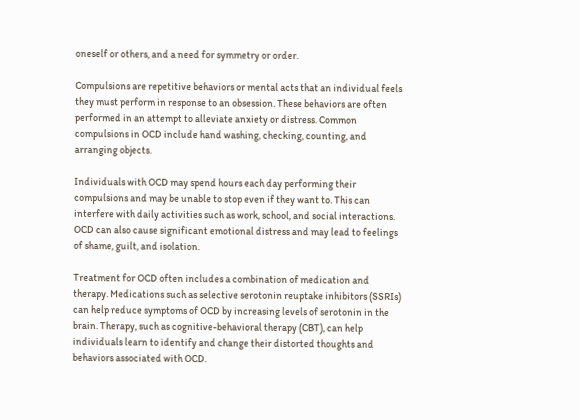oneself or others, and a need for symmetry or order.

Compulsions are repetitive behaviors or mental acts that an individual feels they must perform in response to an obsession. These behaviors are often performed in an attempt to alleviate anxiety or distress. Common compulsions in OCD include hand washing, checking, counting, and arranging objects.

Individuals with OCD may spend hours each day performing their compulsions and may be unable to stop even if they want to. This can interfere with daily activities such as work, school, and social interactions. OCD can also cause significant emotional distress and may lead to feelings of shame, guilt, and isolation.

Treatment for OCD often includes a combination of medication and therapy. Medications such as selective serotonin reuptake inhibitors (SSRIs) can help reduce symptoms of OCD by increasing levels of serotonin in the brain. Therapy, such as cognitive-behavioral therapy (CBT), can help individuals learn to identify and change their distorted thoughts and behaviors associated with OCD.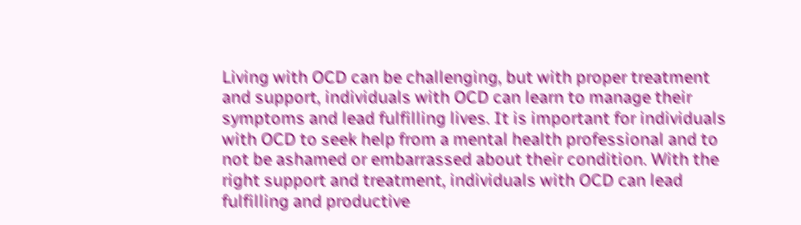Living with OCD can be challenging, but with proper treatment and support, individuals with OCD can learn to manage their symptoms and lead fulfilling lives. It is important for individuals with OCD to seek help from a mental health professional and to not be ashamed or embarrassed about their condition. With the right support and treatment, individuals with OCD can lead fulfilling and productive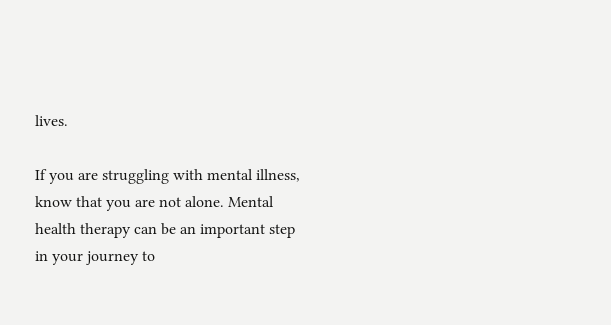lives.

If you are struggling with mental illness, know that you are not alone. Mental health therapy can be an important step in your journey to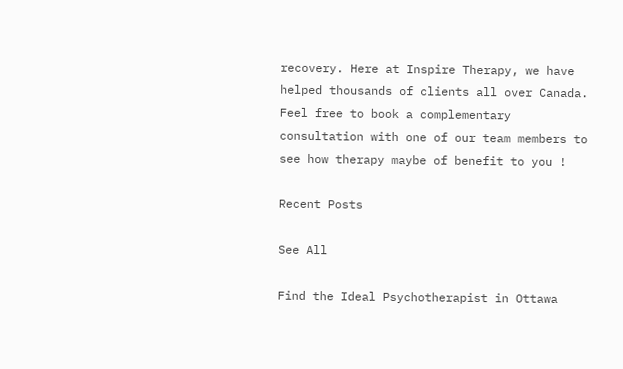recovery. Here at Inspire Therapy, we have helped thousands of clients all over Canada. Feel free to book a complementary consultation with one of our team members to see how therapy maybe of benefit to you !

Recent Posts

See All

Find the Ideal Psychotherapist in Ottawa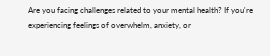Are you facing challenges related to your mental health? If you're experiencing feelings of overwhelm, anxiety, or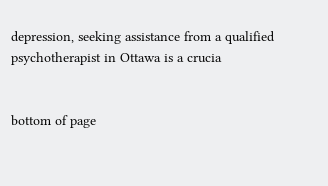depression, seeking assistance from a qualified psychotherapist in Ottawa is a crucia


bottom of page